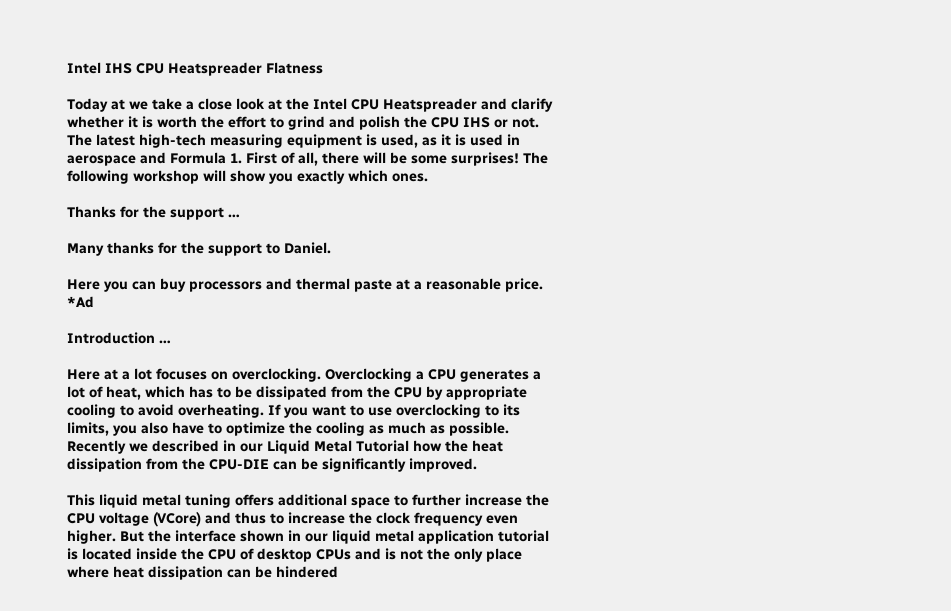Intel IHS CPU Heatspreader Flatness

Today at we take a close look at the Intel CPU Heatspreader and clarify whether it is worth the effort to grind and polish the CPU IHS or not. The latest high-tech measuring equipment is used, as it is used in aerospace and Formula 1. First of all, there will be some surprises! The following workshop will show you exactly which ones.

Thanks for the support …

Many thanks for the support to Daniel.

Here you can buy processors and thermal paste at a reasonable price. *Ad

Introduction …

Here at a lot focuses on overclocking. Overclocking a CPU generates a lot of heat, which has to be dissipated from the CPU by appropriate cooling to avoid overheating. If you want to use overclocking to its limits, you also have to optimize the cooling as much as possible. Recently we described in our Liquid Metal Tutorial how the heat dissipation from the CPU-DIE can be significantly improved.

This liquid metal tuning offers additional space to further increase the CPU voltage (VCore) and thus to increase the clock frequency even higher. But the interface shown in our liquid metal application tutorial is located inside the CPU of desktop CPUs and is not the only place where heat dissipation can be hindered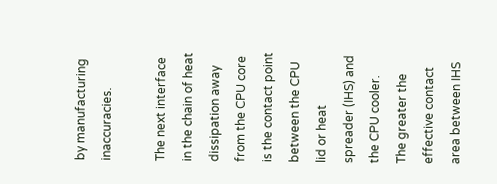by manufacturing inaccuracies.

The next interface in the chain of heat dissipation away from the CPU core is the contact point between the CPU lid or heat spreader (IHS) and the CPU cooler. The greater the effective contact area between IHS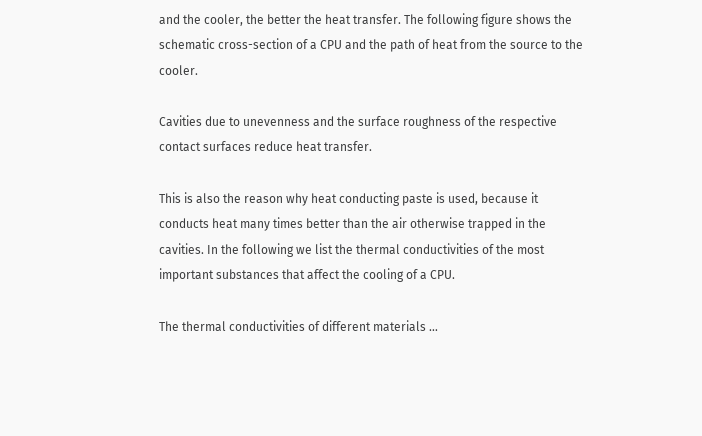and the cooler, the better the heat transfer. The following figure shows the schematic cross-section of a CPU and the path of heat from the source to the cooler.

Cavities due to unevenness and the surface roughness of the respective contact surfaces reduce heat transfer.

This is also the reason why heat conducting paste is used, because it conducts heat many times better than the air otherwise trapped in the cavities. In the following we list the thermal conductivities of the most important substances that affect the cooling of a CPU.

The thermal conductivities of different materials …